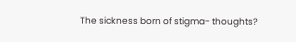The sickness born of stigma- thoughts?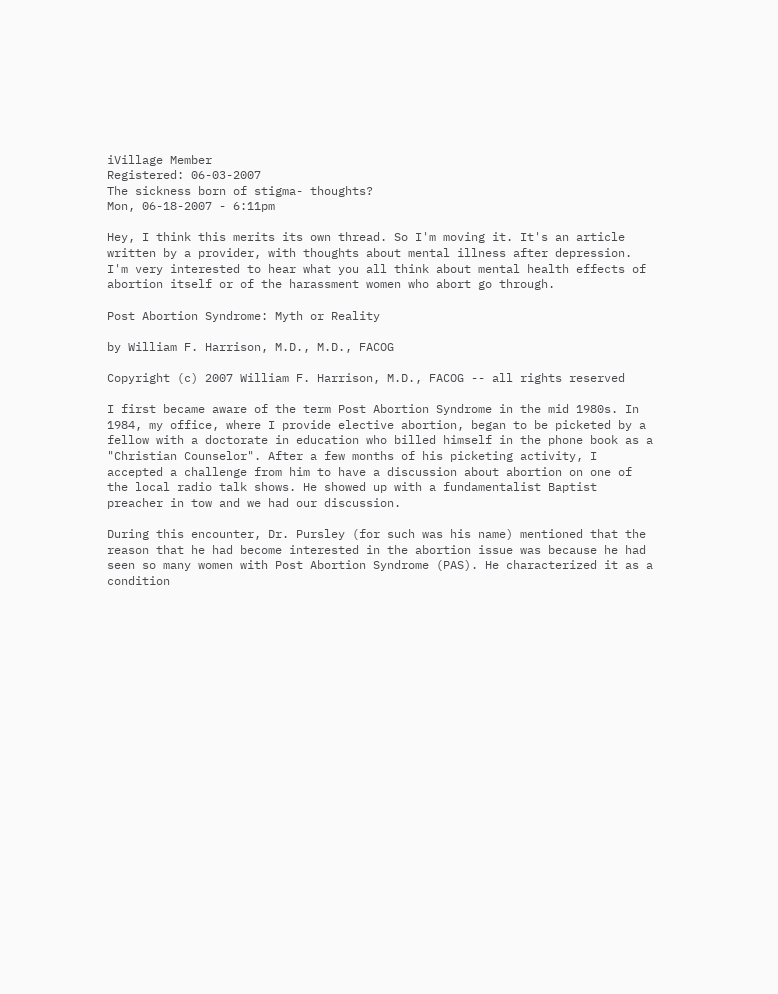iVillage Member
Registered: 06-03-2007
The sickness born of stigma- thoughts?
Mon, 06-18-2007 - 6:11pm

Hey, I think this merits its own thread. So I'm moving it. It's an article written by a provider, with thoughts about mental illness after depression. I'm very interested to hear what you all think about mental health effects of abortion itself or of the harassment women who abort go through.

Post Abortion Syndrome: Myth or Reality

by William F. Harrison, M.D., M.D., FACOG

Copyright (c) 2007 William F. Harrison, M.D., FACOG -- all rights reserved

I first became aware of the term Post Abortion Syndrome in the mid 1980s. In 1984, my office, where I provide elective abortion, began to be picketed by a fellow with a doctorate in education who billed himself in the phone book as a "Christian Counselor". After a few months of his picketing activity, I accepted a challenge from him to have a discussion about abortion on one of the local radio talk shows. He showed up with a fundamentalist Baptist preacher in tow and we had our discussion.

During this encounter, Dr. Pursley (for such was his name) mentioned that the reason that he had become interested in the abortion issue was because he had seen so many women with Post Abortion Syndrome (PAS). He characterized it as a condition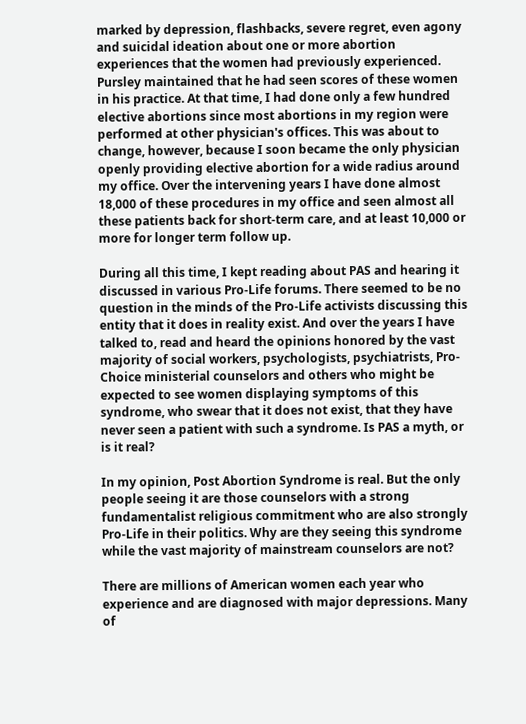marked by depression, flashbacks, severe regret, even agony and suicidal ideation about one or more abortion experiences that the women had previously experienced. Pursley maintained that he had seen scores of these women in his practice. At that time, I had done only a few hundred elective abortions since most abortions in my region were performed at other physician's offices. This was about to change, however, because I soon became the only physician openly providing elective abortion for a wide radius around my office. Over the intervening years I have done almost 18,000 of these procedures in my office and seen almost all these patients back for short-term care, and at least 10,000 or more for longer term follow up.

During all this time, I kept reading about PAS and hearing it discussed in various Pro-Life forums. There seemed to be no question in the minds of the Pro-Life activists discussing this entity that it does in reality exist. And over the years I have talked to, read and heard the opinions honored by the vast majority of social workers, psychologists, psychiatrists, Pro-Choice ministerial counselors and others who might be expected to see women displaying symptoms of this syndrome, who swear that it does not exist, that they have never seen a patient with such a syndrome. Is PAS a myth, or is it real?

In my opinion, Post Abortion Syndrome is real. But the only people seeing it are those counselors with a strong fundamentalist religious commitment who are also strongly Pro-Life in their politics. Why are they seeing this syndrome while the vast majority of mainstream counselors are not?

There are millions of American women each year who experience and are diagnosed with major depressions. Many of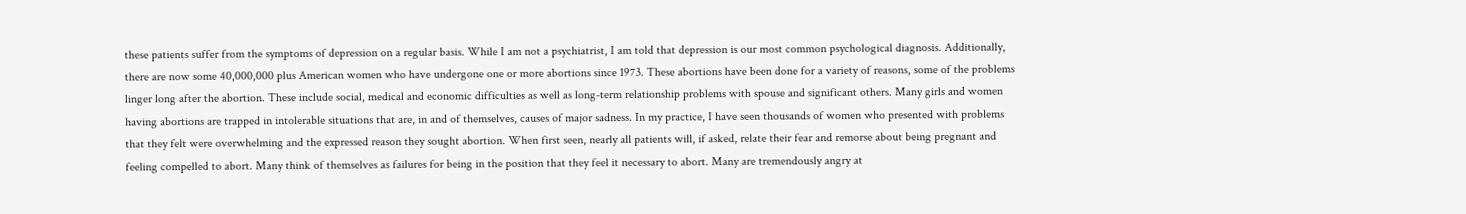these patients suffer from the symptoms of depression on a regular basis. While I am not a psychiatrist, I am told that depression is our most common psychological diagnosis. Additionally, there are now some 40,000,000 plus American women who have undergone one or more abortions since 1973. These abortions have been done for a variety of reasons, some of the problems linger long after the abortion. These include social, medical and economic difficulties as well as long-term relationship problems with spouse and significant others. Many girls and women having abortions are trapped in intolerable situations that are, in and of themselves, causes of major sadness. In my practice, I have seen thousands of women who presented with problems that they felt were overwhelming and the expressed reason they sought abortion. When first seen, nearly all patients will, if asked, relate their fear and remorse about being pregnant and feeling compelled to abort. Many think of themselves as failures for being in the position that they feel it necessary to abort. Many are tremendously angry at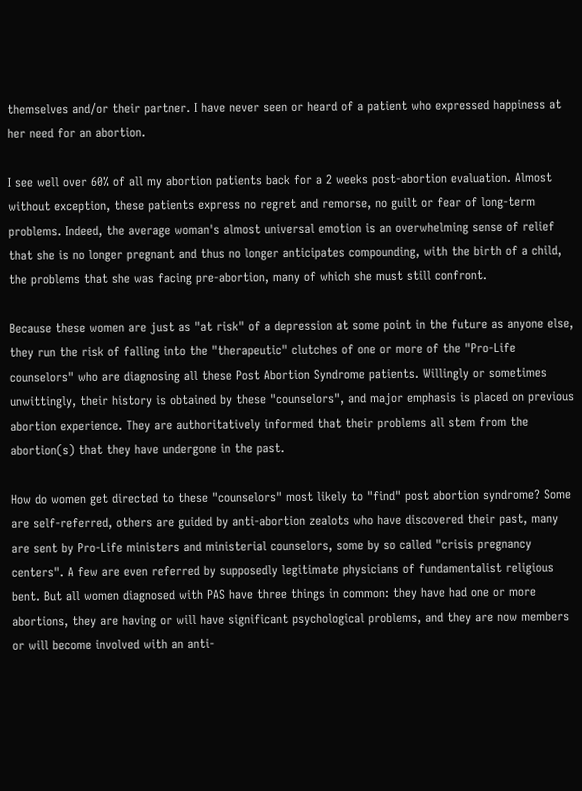themselves and/or their partner. I have never seen or heard of a patient who expressed happiness at her need for an abortion.

I see well over 60% of all my abortion patients back for a 2 weeks post-abortion evaluation. Almost without exception, these patients express no regret and remorse, no guilt or fear of long-term problems. Indeed, the average woman's almost universal emotion is an overwhelming sense of relief that she is no longer pregnant and thus no longer anticipates compounding, with the birth of a child, the problems that she was facing pre-abortion, many of which she must still confront.

Because these women are just as "at risk" of a depression at some point in the future as anyone else, they run the risk of falling into the "therapeutic" clutches of one or more of the "Pro-Life counselors" who are diagnosing all these Post Abortion Syndrome patients. Willingly or sometimes unwittingly, their history is obtained by these "counselors", and major emphasis is placed on previous abortion experience. They are authoritatively informed that their problems all stem from the abortion(s) that they have undergone in the past.

How do women get directed to these "counselors" most likely to "find" post abortion syndrome? Some are self-referred, others are guided by anti-abortion zealots who have discovered their past, many are sent by Pro-Life ministers and ministerial counselors, some by so called "crisis pregnancy centers". A few are even referred by supposedly legitimate physicians of fundamentalist religious bent. But all women diagnosed with PAS have three things in common: they have had one or more abortions, they are having or will have significant psychological problems, and they are now members or will become involved with an anti-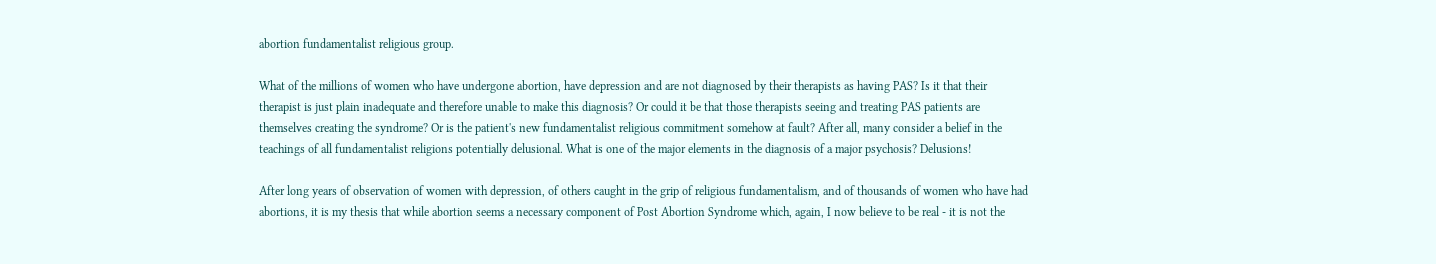abortion fundamentalist religious group.

What of the millions of women who have undergone abortion, have depression and are not diagnosed by their therapists as having PAS? Is it that their therapist is just plain inadequate and therefore unable to make this diagnosis? Or could it be that those therapists seeing and treating PAS patients are themselves creating the syndrome? Or is the patient's new fundamentalist religious commitment somehow at fault? After all, many consider a belief in the teachings of all fundamentalist religions potentially delusional. What is one of the major elements in the diagnosis of a major psychosis? Delusions!

After long years of observation of women with depression, of others caught in the grip of religious fundamentalism, and of thousands of women who have had abortions, it is my thesis that while abortion seems a necessary component of Post Abortion Syndrome which, again, I now believe to be real - it is not the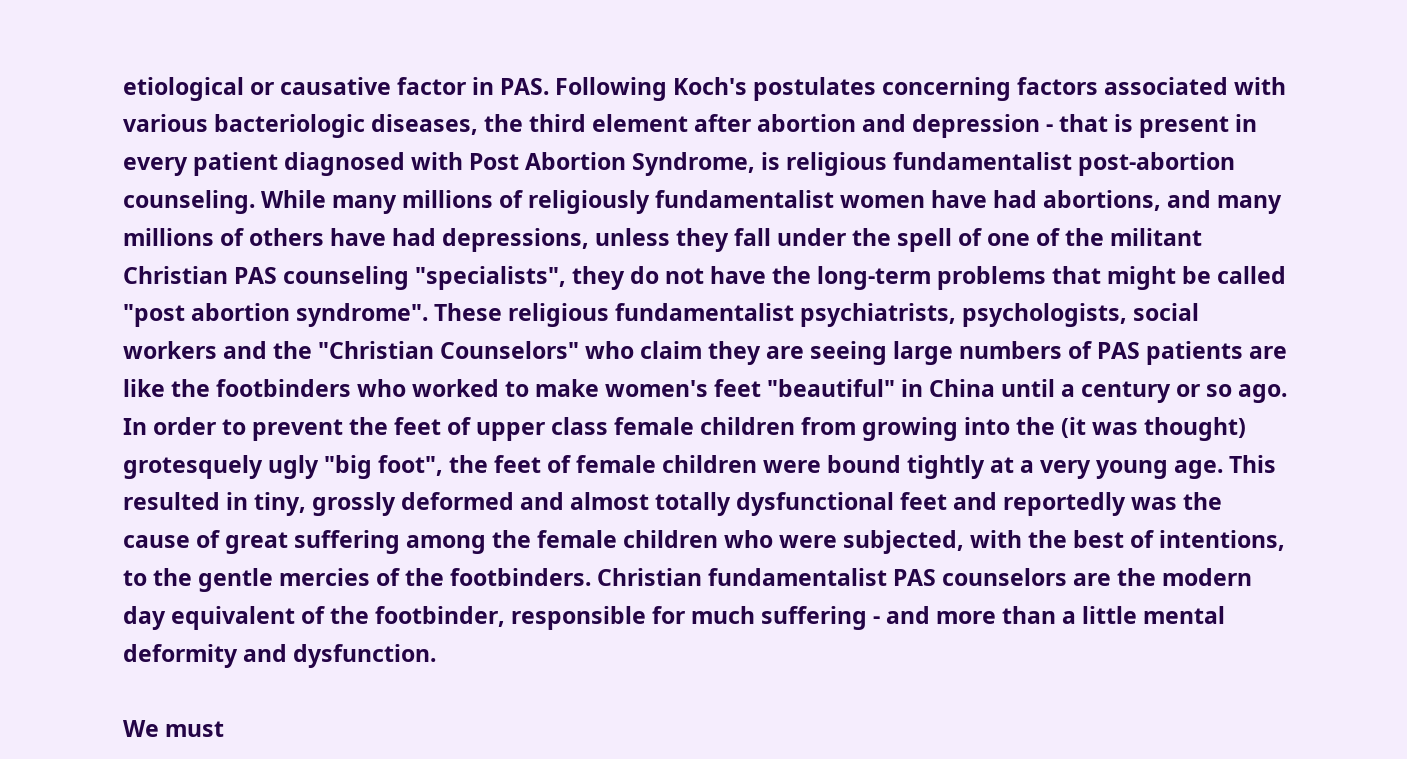etiological or causative factor in PAS. Following Koch's postulates concerning factors associated with various bacteriologic diseases, the third element after abortion and depression - that is present in every patient diagnosed with Post Abortion Syndrome, is religious fundamentalist post-abortion counseling. While many millions of religiously fundamentalist women have had abortions, and many millions of others have had depressions, unless they fall under the spell of one of the militant Christian PAS counseling "specialists", they do not have the long-term problems that might be called "post abortion syndrome". These religious fundamentalist psychiatrists, psychologists, social workers and the "Christian Counselors" who claim they are seeing large numbers of PAS patients are like the footbinders who worked to make women's feet "beautiful" in China until a century or so ago. In order to prevent the feet of upper class female children from growing into the (it was thought) grotesquely ugly "big foot", the feet of female children were bound tightly at a very young age. This resulted in tiny, grossly deformed and almost totally dysfunctional feet and reportedly was the cause of great suffering among the female children who were subjected, with the best of intentions, to the gentle mercies of the footbinders. Christian fundamentalist PAS counselors are the modern day equivalent of the footbinder, responsible for much suffering - and more than a little mental deformity and dysfunction.

We must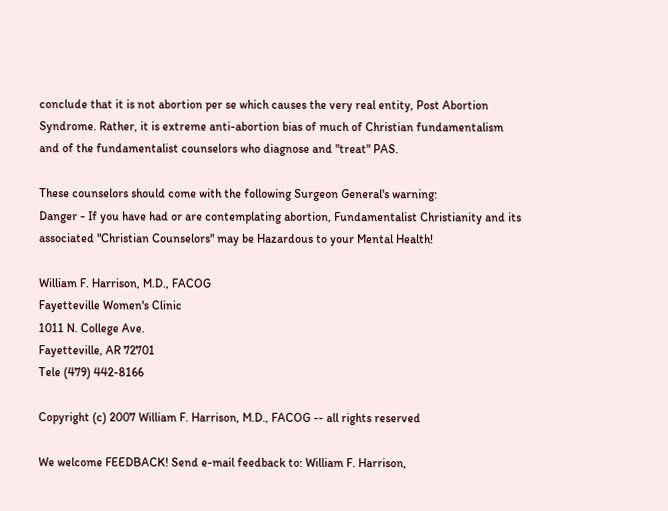conclude that it is not abortion per se which causes the very real entity, Post Abortion Syndrome. Rather, it is extreme anti-abortion bias of much of Christian fundamentalism and of the fundamentalist counselors who diagnose and "treat" PAS.

These counselors should come with the following Surgeon General's warning:
Danger - If you have had or are contemplating abortion, Fundamentalist Christianity and its associated "Christian Counselors" may be Hazardous to your Mental Health!

William F. Harrison, M.D., FACOG
Fayetteville Women's Clinic
1011 N. College Ave.
Fayetteville, AR 72701
Tele (479) 442-8166

Copyright (c) 2007 William F. Harrison, M.D., FACOG -- all rights reserved

We welcome FEEDBACK! Send e-mail feedback to: William F. Harrison,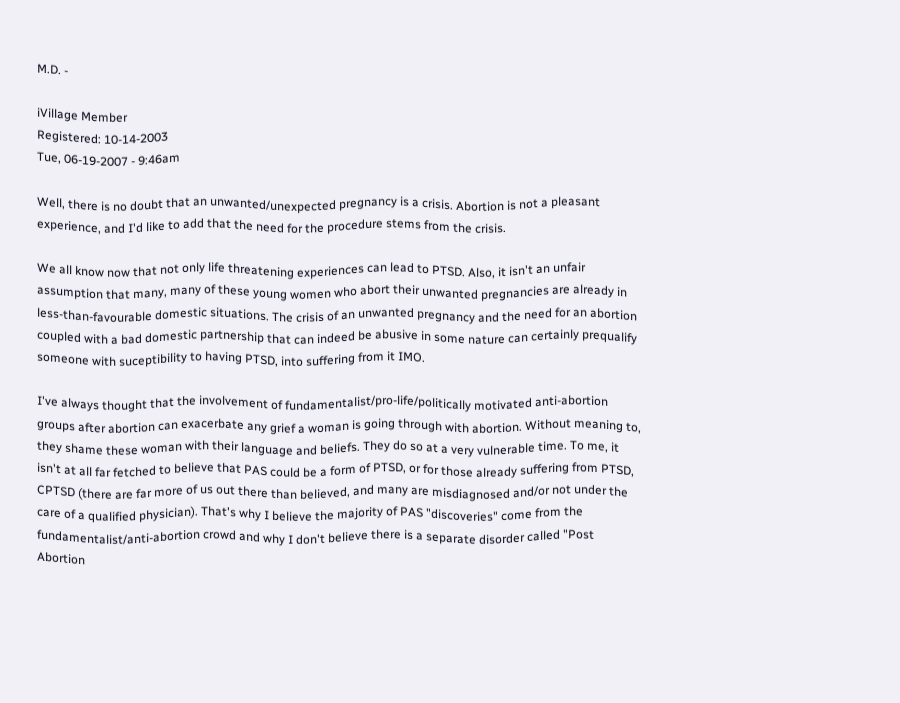M.D. -

iVillage Member
Registered: 10-14-2003
Tue, 06-19-2007 - 9:46am

Well, there is no doubt that an unwanted/unexpected pregnancy is a crisis. Abortion is not a pleasant experience, and I'd like to add that the need for the procedure stems from the crisis.

We all know now that not only life threatening experiences can lead to PTSD. Also, it isn't an unfair assumption that many, many of these young women who abort their unwanted pregnancies are already in less-than-favourable domestic situations. The crisis of an unwanted pregnancy and the need for an abortion coupled with a bad domestic partnership that can indeed be abusive in some nature can certainly prequalify someone with suceptibility to having PTSD, into suffering from it IMO.

I've always thought that the involvement of fundamentalist/pro-life/politically motivated anti-abortion groups after abortion can exacerbate any grief a woman is going through with abortion. Without meaning to, they shame these woman with their language and beliefs. They do so at a very vulnerable time. To me, it isn't at all far fetched to believe that PAS could be a form of PTSD, or for those already suffering from PTSD, CPTSD (there are far more of us out there than believed, and many are misdiagnosed and/or not under the care of a qualified physician). That's why I believe the majority of PAS "discoveries" come from the fundamentalist/anti-abortion crowd and why I don't believe there is a separate disorder called "Post Abortion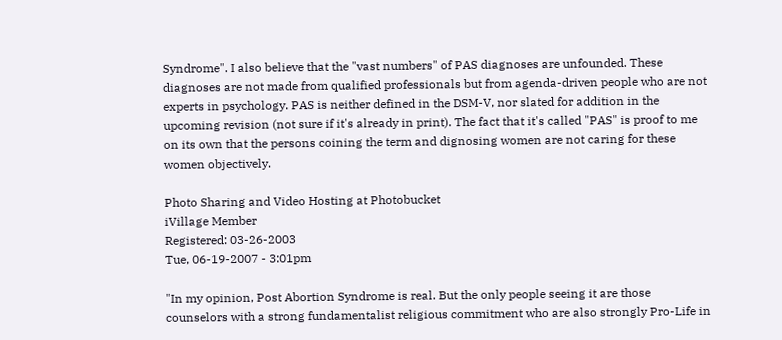Syndrome". I also believe that the "vast numbers" of PAS diagnoses are unfounded. These diagnoses are not made from qualified professionals but from agenda-driven people who are not experts in psychology. PAS is neither defined in the DSM-V, nor slated for addition in the upcoming revision (not sure if it's already in print). The fact that it's called "PAS" is proof to me on its own that the persons coining the term and dignosing women are not caring for these women objectively.

Photo Sharing and Video Hosting at Photobucket
iVillage Member
Registered: 03-26-2003
Tue, 06-19-2007 - 3:01pm

"In my opinion, Post Abortion Syndrome is real. But the only people seeing it are those counselors with a strong fundamentalist religious commitment who are also strongly Pro-Life in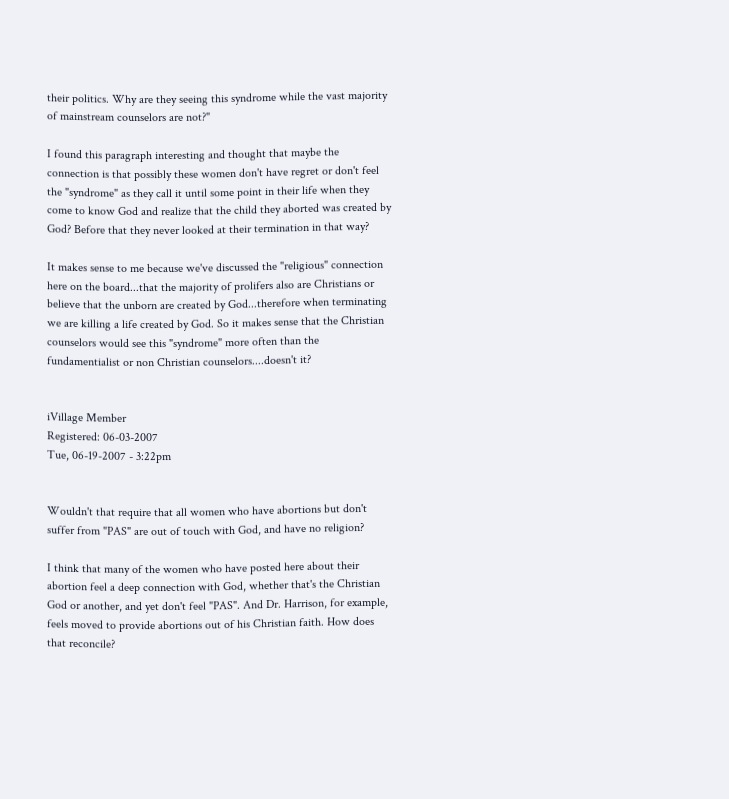their politics. Why are they seeing this syndrome while the vast majority of mainstream counselors are not?"

I found this paragraph interesting and thought that maybe the connection is that possibly these women don't have regret or don't feel the "syndrome" as they call it until some point in their life when they come to know God and realize that the child they aborted was created by God? Before that they never looked at their termination in that way?

It makes sense to me because we've discussed the "religious" connection here on the board...that the majority of prolifers also are Christians or believe that the unborn are created by God...therefore when terminating we are killing a life created by God. So it makes sense that the Christian counselors would see this "syndrome" more often than the fundamentialist or non Christian counselors....doesn't it?


iVillage Member
Registered: 06-03-2007
Tue, 06-19-2007 - 3:22pm


Wouldn't that require that all women who have abortions but don't suffer from "PAS" are out of touch with God, and have no religion?

I think that many of the women who have posted here about their abortion feel a deep connection with God, whether that's the Christian God or another, and yet don't feel "PAS". And Dr. Harrison, for example, feels moved to provide abortions out of his Christian faith. How does that reconcile?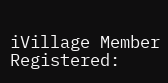iVillage Member
Registered: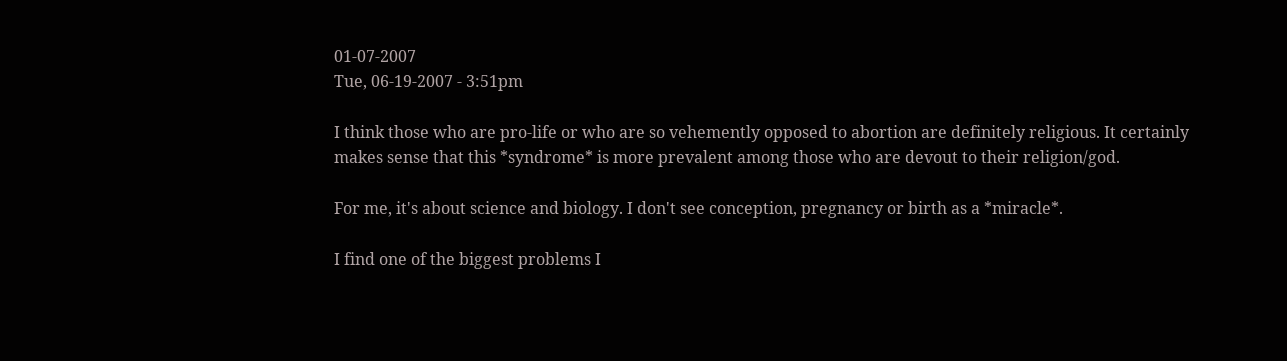01-07-2007
Tue, 06-19-2007 - 3:51pm

I think those who are pro-life or who are so vehemently opposed to abortion are definitely religious. It certainly makes sense that this *syndrome* is more prevalent among those who are devout to their religion/god.

For me, it's about science and biology. I don't see conception, pregnancy or birth as a *miracle*.

I find one of the biggest problems I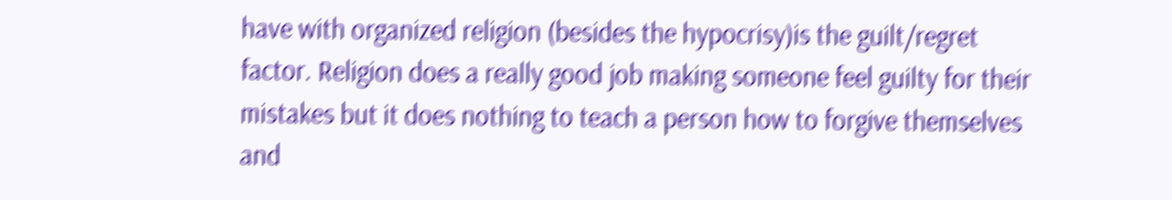have with organized religion (besides the hypocrisy)is the guilt/regret factor. Religion does a really good job making someone feel guilty for their mistakes but it does nothing to teach a person how to forgive themselves and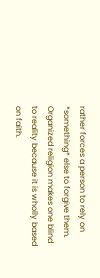rather forces a person to rely on *something* else to forgive them. Organized religion makes one blind to reality because it is wholly based on faith.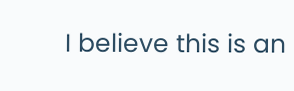I believe this is an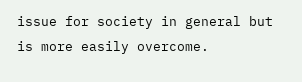issue for society in general but is more easily overcome.